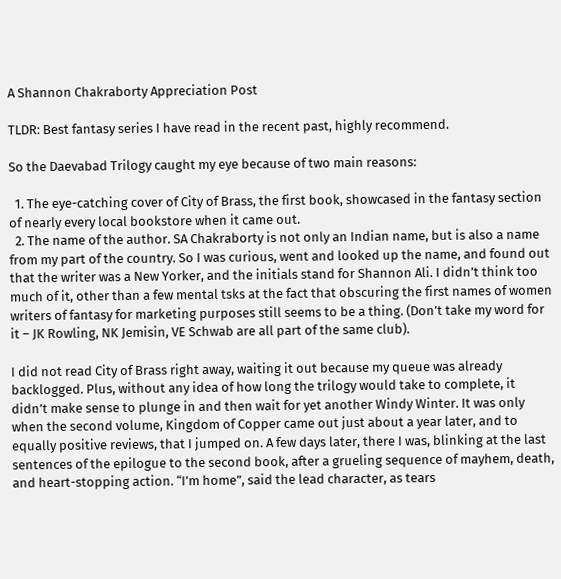A Shannon Chakraborty Appreciation Post

TLDR: Best fantasy series I have read in the recent past, highly recommend.

So the Daevabad Trilogy caught my eye because of two main reasons:

  1. The eye-catching cover of City of Brass, the first book, showcased in the fantasy section of nearly every local bookstore when it came out.
  2. The name of the author. SA Chakraborty is not only an Indian name, but is also a name from my part of the country. So I was curious, went and looked up the name, and found out that the writer was a New Yorker, and the initials stand for Shannon Ali. I didn’t think too much of it, other than a few mental tsks at the fact that obscuring the first names of women writers of fantasy for marketing purposes still seems to be a thing. (Don’t take my word for it – JK Rowling, NK Jemisin, VE Schwab are all part of the same club).

I did not read City of Brass right away, waiting it out because my queue was already backlogged. Plus, without any idea of how long the trilogy would take to complete, it didn’t make sense to plunge in and then wait for yet another Windy Winter. It was only when the second volume, Kingdom of Copper came out just about a year later, and to equally positive reviews, that I jumped on. A few days later, there I was, blinking at the last sentences of the epilogue to the second book, after a grueling sequence of mayhem, death, and heart-stopping action. “I’m home”, said the lead character, as tears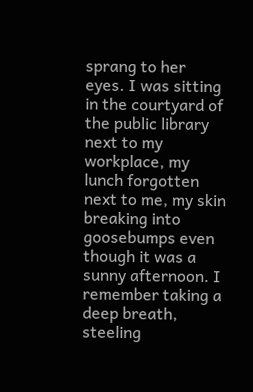sprang to her eyes. I was sitting in the courtyard of the public library next to my workplace, my lunch forgotten next to me, my skin breaking into goosebumps even though it was a sunny afternoon. I remember taking a deep breath, steeling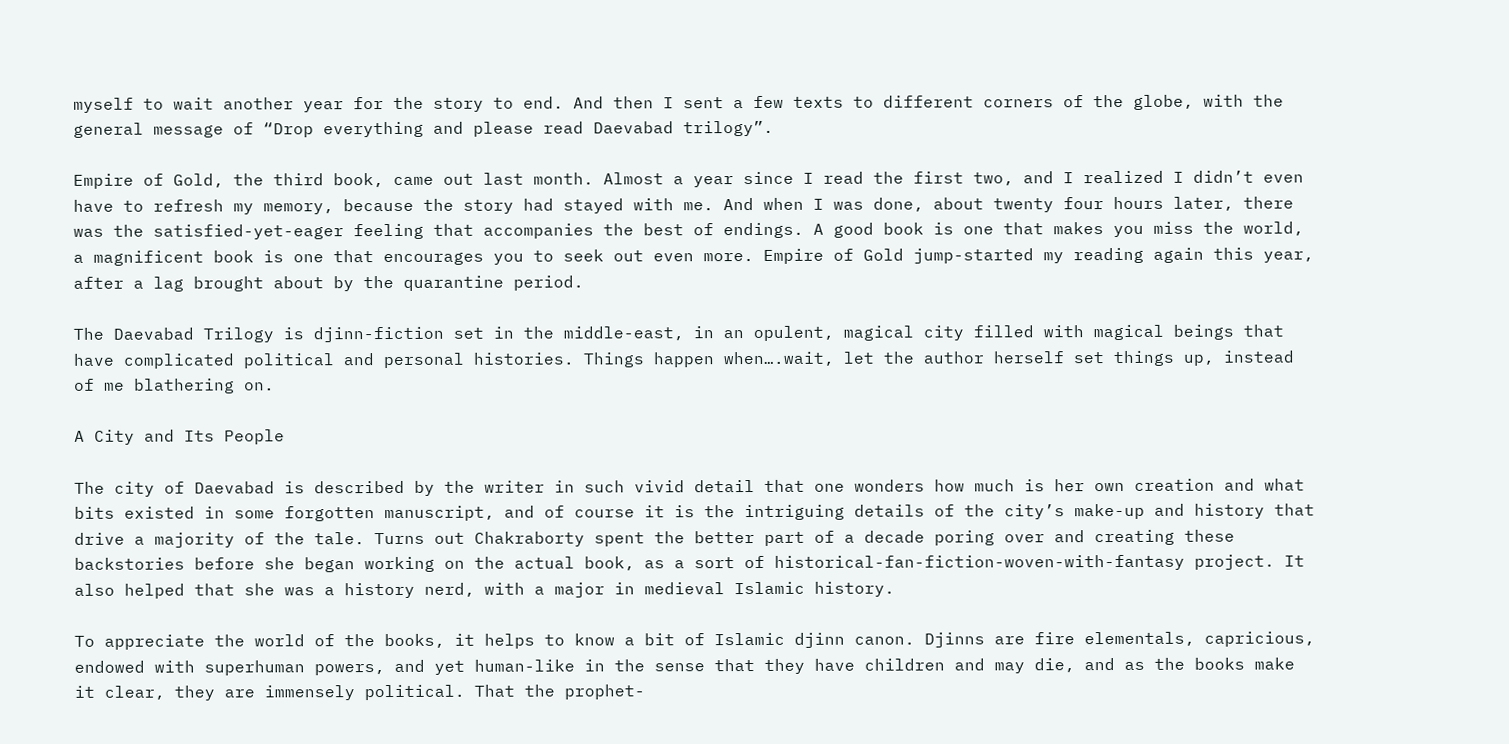myself to wait another year for the story to end. And then I sent a few texts to different corners of the globe, with the general message of “Drop everything and please read Daevabad trilogy”.

Empire of Gold, the third book, came out last month. Almost a year since I read the first two, and I realized I didn’t even have to refresh my memory, because the story had stayed with me. And when I was done, about twenty four hours later, there was the satisfied-yet-eager feeling that accompanies the best of endings. A good book is one that makes you miss the world, a magnificent book is one that encourages you to seek out even more. Empire of Gold jump-started my reading again this year, after a lag brought about by the quarantine period.

The Daevabad Trilogy is djinn-fiction set in the middle-east, in an opulent, magical city filled with magical beings that have complicated political and personal histories. Things happen when….wait, let the author herself set things up, instead of me blathering on.

A City and Its People

The city of Daevabad is described by the writer in such vivid detail that one wonders how much is her own creation and what bits existed in some forgotten manuscript, and of course it is the intriguing details of the city’s make-up and history that drive a majority of the tale. Turns out Chakraborty spent the better part of a decade poring over and creating these backstories before she began working on the actual book, as a sort of historical-fan-fiction-woven-with-fantasy project. It also helped that she was a history nerd, with a major in medieval Islamic history.

To appreciate the world of the books, it helps to know a bit of Islamic djinn canon. Djinns are fire elementals, capricious, endowed with superhuman powers, and yet human-like in the sense that they have children and may die, and as the books make it clear, they are immensely political. That the prophet-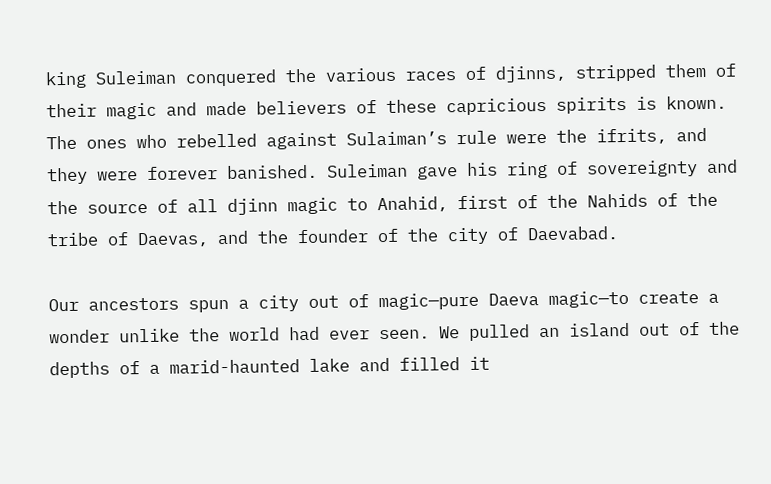king Suleiman conquered the various races of djinns, stripped them of their magic and made believers of these capricious spirits is known. The ones who rebelled against Sulaiman’s rule were the ifrits, and they were forever banished. Suleiman gave his ring of sovereignty and the source of all djinn magic to Anahid, first of the Nahids of the tribe of Daevas, and the founder of the city of Daevabad.

Our ancestors spun a city out of magic—pure Daeva magic—to create a wonder unlike the world had ever seen. We pulled an island out of the depths of a marid-haunted lake and filled it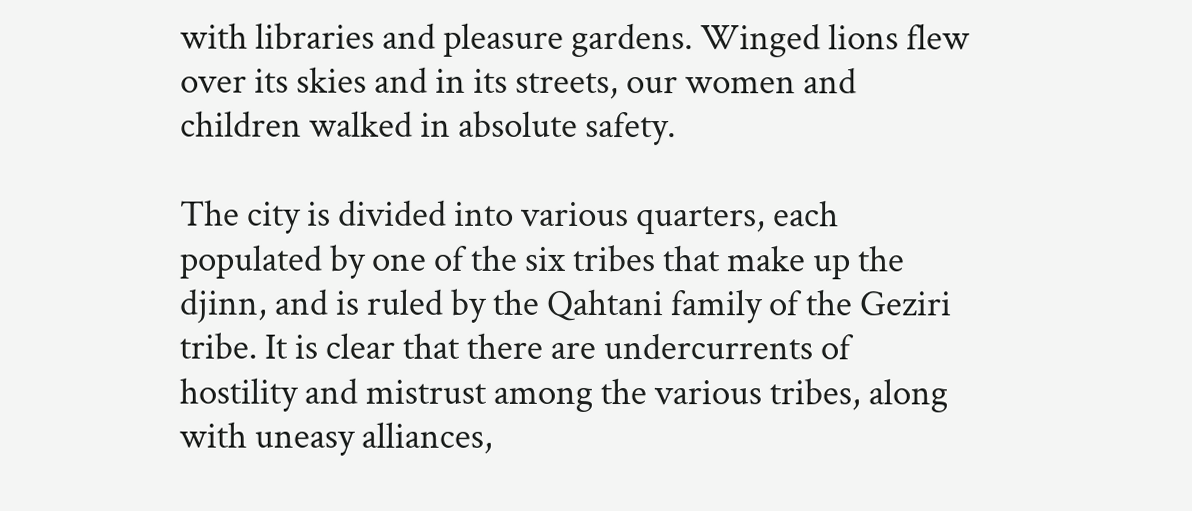with libraries and pleasure gardens. Winged lions flew over its skies and in its streets, our women and children walked in absolute safety.

The city is divided into various quarters, each populated by one of the six tribes that make up the djinn, and is ruled by the Qahtani family of the Geziri tribe. It is clear that there are undercurrents of hostility and mistrust among the various tribes, along with uneasy alliances,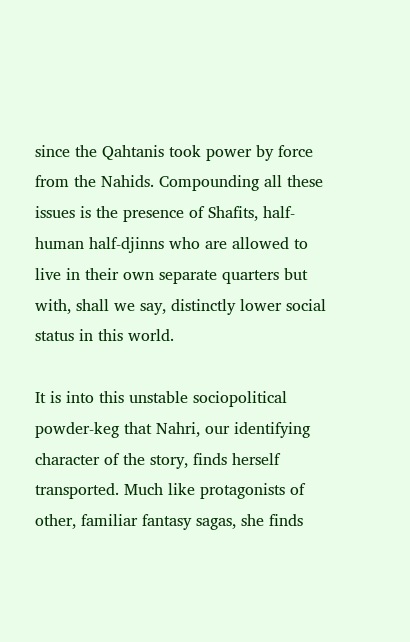since the Qahtanis took power by force from the Nahids. Compounding all these issues is the presence of Shafits, half-human half-djinns who are allowed to live in their own separate quarters but with, shall we say, distinctly lower social status in this world.

It is into this unstable sociopolitical powder-keg that Nahri, our identifying character of the story, finds herself transported. Much like protagonists of other, familiar fantasy sagas, she finds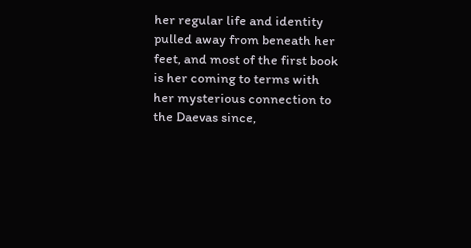her regular life and identity pulled away from beneath her feet, and most of the first book is her coming to terms with her mysterious connection to the Daevas since,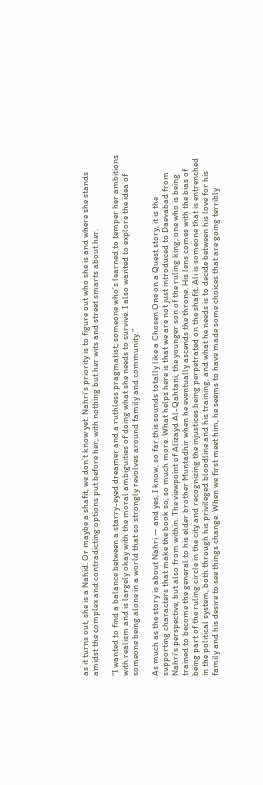as it turns out, she is a Nahid. Or maybe a shafit, we don’t know yet. Nahri’s priority is to figure out who she is and where she stands amidst the complex and contradicting options put before her, with nothing but her wits and street smarts about her.

“I wanted to find a balance between a starry-eyed dreamer and a ruthless pragmatist; someone who’s learned to temper her ambitions with realism and is largely okay with the moral ambiguities of doing what she needs to survive. I also wanted to explore the idea of someone being alone in a world that so strongly revolves around family and community.”

As much as the story is about Nahri — and yes, I know, so far this sounds totally like a Chosen One on a Quest story, it is the supporting characters that make the book so, so much more. What helps here is that we are not just introduced to Daevabad from Nahri’s perspective, but also from within. The viewpoint of Alizayd Al-Qahtani, the younger son of the ruling king, one who is being trained to become the general to his elder brother Muntadhir when he eventually ascends the throne. His lens comes with the bias of being part of the ruling circle in the city and recognizing the injustices being perpetrated on the shafit. Ali is someone that is entrenched in the political system, both through his privileged bloodline and his training, and what he needs is to decide between his love for his family and his desire to see things change. When we first meet him, he seems to have made some choices that are going terribly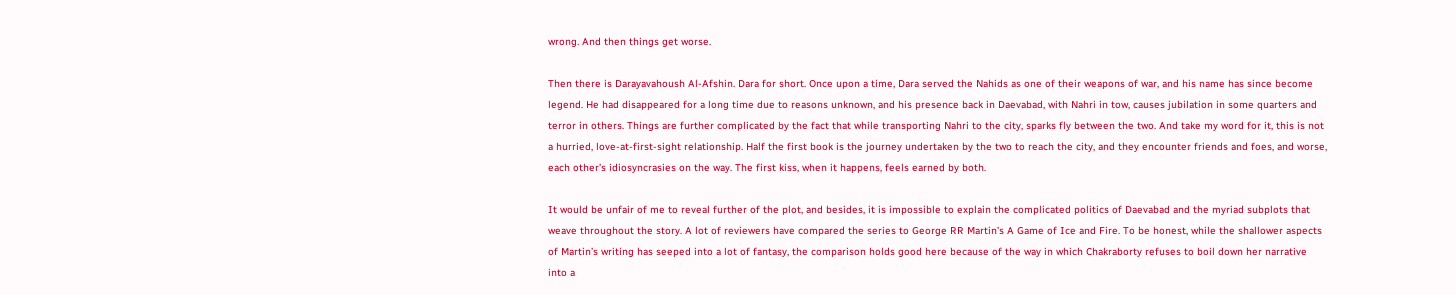wrong. And then things get worse.

Then there is Darayavahoush Al-Afshin. Dara for short. Once upon a time, Dara served the Nahids as one of their weapons of war, and his name has since become legend. He had disappeared for a long time due to reasons unknown, and his presence back in Daevabad, with Nahri in tow, causes jubilation in some quarters and terror in others. Things are further complicated by the fact that while transporting Nahri to the city, sparks fly between the two. And take my word for it, this is not a hurried, love-at-first-sight relationship. Half the first book is the journey undertaken by the two to reach the city, and they encounter friends and foes, and worse, each other’s idiosyncrasies on the way. The first kiss, when it happens, feels earned by both.

It would be unfair of me to reveal further of the plot, and besides, it is impossible to explain the complicated politics of Daevabad and the myriad subplots that weave throughout the story. A lot of reviewers have compared the series to George RR Martin’s A Game of Ice and Fire. To be honest, while the shallower aspects of Martin’s writing has seeped into a lot of fantasy, the comparison holds good here because of the way in which Chakraborty refuses to boil down her narrative into a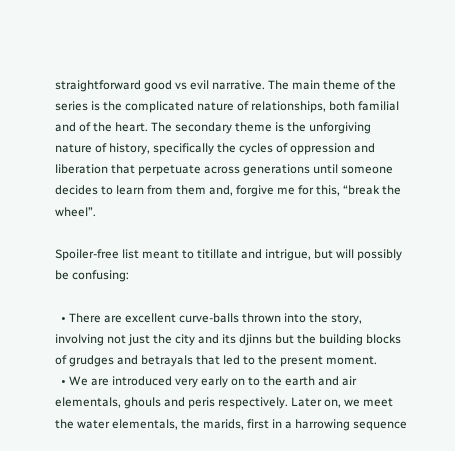straightforward good vs evil narrative. The main theme of the series is the complicated nature of relationships, both familial and of the heart. The secondary theme is the unforgiving nature of history, specifically the cycles of oppression and liberation that perpetuate across generations until someone decides to learn from them and, forgive me for this, “break the wheel”.

Spoiler-free list meant to titillate and intrigue, but will possibly be confusing:

  • There are excellent curve-balls thrown into the story, involving not just the city and its djinns but the building blocks of grudges and betrayals that led to the present moment.
  • We are introduced very early on to the earth and air elementals, ghouls and peris respectively. Later on, we meet the water elementals, the marids, first in a harrowing sequence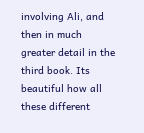involving Ali, and then in much greater detail in the third book. Its beautiful how all these different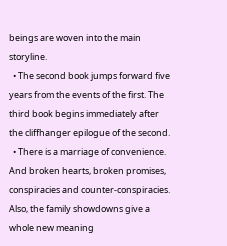beings are woven into the main storyline.
  • The second book jumps forward five years from the events of the first. The third book begins immediately after the cliffhanger epilogue of the second.
  • There is a marriage of convenience. And broken hearts, broken promises, conspiracies and counter-conspiracies. Also, the family showdowns give a whole new meaning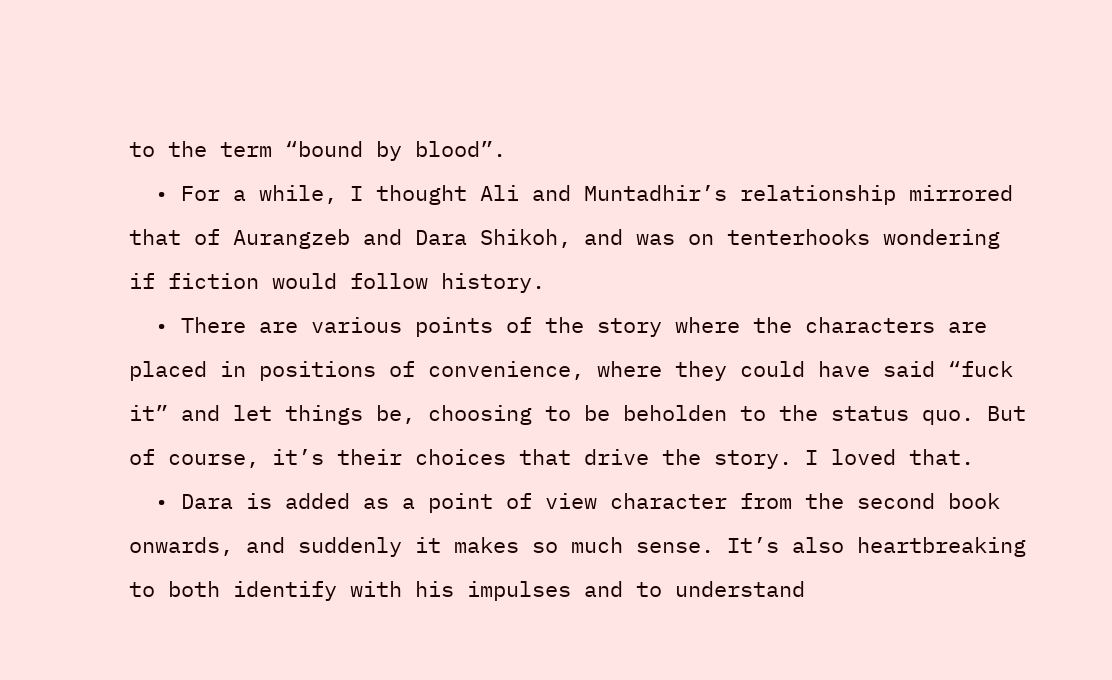to the term “bound by blood”.
  • For a while, I thought Ali and Muntadhir’s relationship mirrored that of Aurangzeb and Dara Shikoh, and was on tenterhooks wondering if fiction would follow history.
  • There are various points of the story where the characters are placed in positions of convenience, where they could have said “fuck it” and let things be, choosing to be beholden to the status quo. But of course, it’s their choices that drive the story. I loved that.
  • Dara is added as a point of view character from the second book onwards, and suddenly it makes so much sense. It’s also heartbreaking to both identify with his impulses and to understand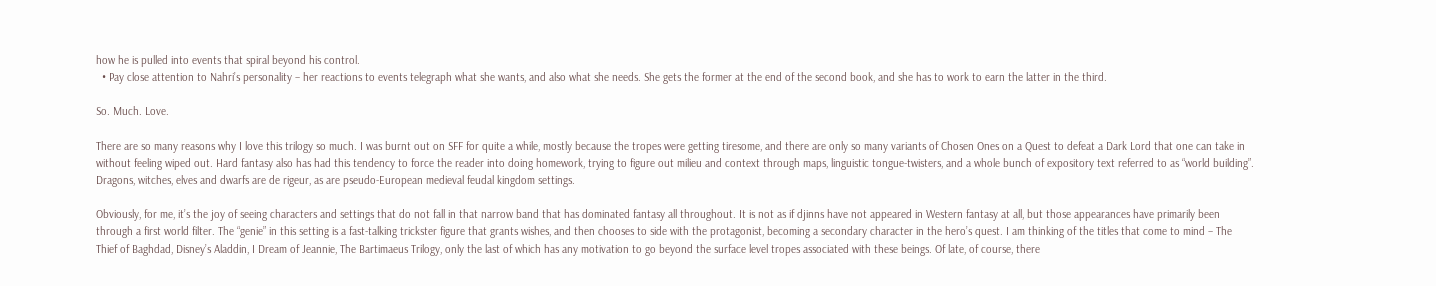how he is pulled into events that spiral beyond his control.
  • Pay close attention to Nahri’s personality – her reactions to events telegraph what she wants, and also what she needs. She gets the former at the end of the second book, and she has to work to earn the latter in the third.

So. Much. Love.

There are so many reasons why I love this trilogy so much. I was burnt out on SFF for quite a while, mostly because the tropes were getting tiresome, and there are only so many variants of Chosen Ones on a Quest to defeat a Dark Lord that one can take in without feeling wiped out. Hard fantasy also has had this tendency to force the reader into doing homework, trying to figure out milieu and context through maps, linguistic tongue-twisters, and a whole bunch of expository text referred to as “world building”. Dragons, witches, elves and dwarfs are de rigeur, as are pseudo-European medieval feudal kingdom settings.

Obviously, for me, it’s the joy of seeing characters and settings that do not fall in that narrow band that has dominated fantasy all throughout. It is not as if djinns have not appeared in Western fantasy at all, but those appearances have primarily been through a first world filter. The “genie” in this setting is a fast-talking trickster figure that grants wishes, and then chooses to side with the protagonist, becoming a secondary character in the hero’s quest. I am thinking of the titles that come to mind – The Thief of Baghdad, Disney’s Aladdin, I Dream of Jeannie, The Bartimaeus Trilogy, only the last of which has any motivation to go beyond the surface level tropes associated with these beings. Of late, of course, there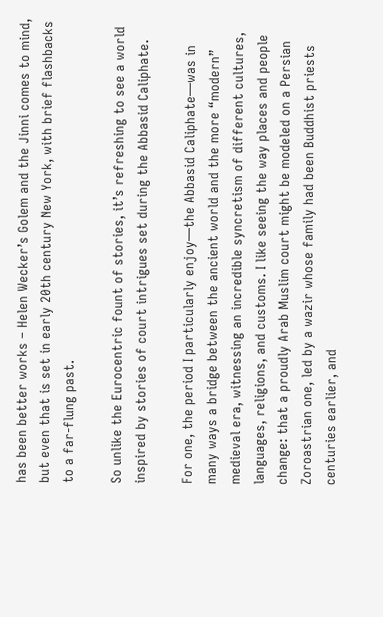has been better works – Helen Wecker’s Golem and the Jinni comes to mind, but even that is set in early 20th century New York, with brief flashbacks to a far-flung past.

So unlike the Eurocentric fount of stories, it’s refreshing to see a world inspired by stories of court intrigues set during the Abbasid Caliphate.

For one, the period I particularly enjoy—the Abbasid Caliphate—was in many ways a bridge between the ancient world and the more “modern” medieval era, witnessing an incredible syncretism of different cultures, languages, religions, and customs. I like seeing the way places and people change: that a proudly Arab Muslim court might be modeled on a Persian Zoroastrian one, led by a wazir whose family had been Buddhist priests centuries earlier, and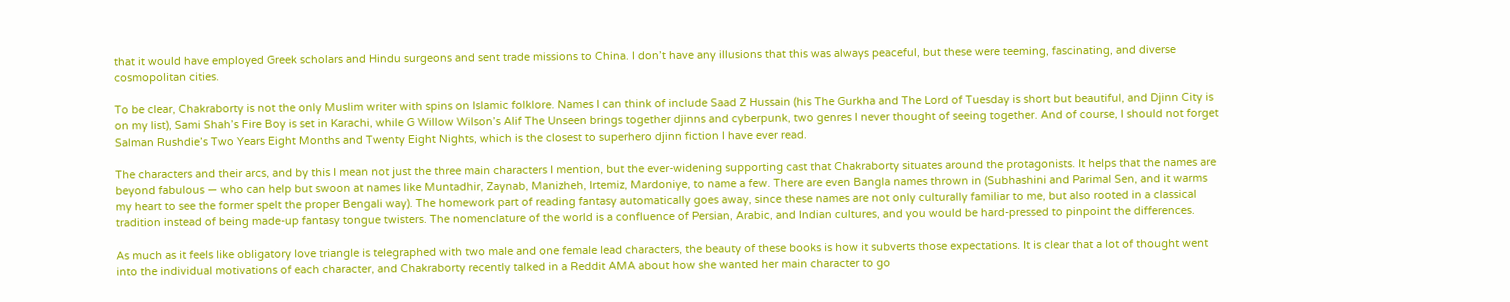that it would have employed Greek scholars and Hindu surgeons and sent trade missions to China. I don’t have any illusions that this was always peaceful, but these were teeming, fascinating, and diverse cosmopolitan cities.

To be clear, Chakraborty is not the only Muslim writer with spins on Islamic folklore. Names I can think of include Saad Z Hussain (his The Gurkha and The Lord of Tuesday is short but beautiful, and Djinn City is on my list), Sami Shah’s Fire Boy is set in Karachi, while G Willow Wilson’s Alif The Unseen brings together djinns and cyberpunk, two genres I never thought of seeing together. And of course, I should not forget Salman Rushdie’s Two Years Eight Months and Twenty Eight Nights, which is the closest to superhero djinn fiction I have ever read.

The characters and their arcs, and by this I mean not just the three main characters I mention, but the ever-widening supporting cast that Chakraborty situates around the protagonists. It helps that the names are beyond fabulous — who can help but swoon at names like Muntadhir, Zaynab, Manizheh, Irtemiz, Mardoniye, to name a few. There are even Bangla names thrown in (Subhashini and Parimal Sen, and it warms my heart to see the former spelt the proper Bengali way). The homework part of reading fantasy automatically goes away, since these names are not only culturally familiar to me, but also rooted in a classical tradition instead of being made-up fantasy tongue twisters. The nomenclature of the world is a confluence of Persian, Arabic, and Indian cultures, and you would be hard-pressed to pinpoint the differences.

As much as it feels like obligatory love triangle is telegraphed with two male and one female lead characters, the beauty of these books is how it subverts those expectations. It is clear that a lot of thought went into the individual motivations of each character, and Chakraborty recently talked in a Reddit AMA about how she wanted her main character to go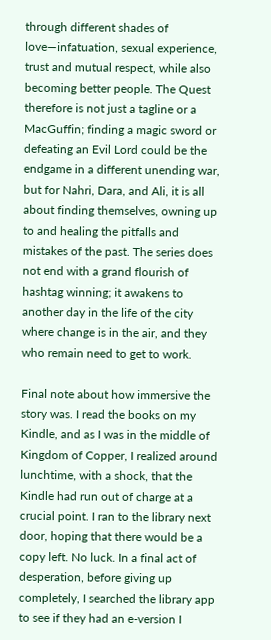through different shades of love—infatuation, sexual experience, trust and mutual respect, while also becoming better people. The Quest therefore is not just a tagline or a MacGuffin; finding a magic sword or defeating an Evil Lord could be the endgame in a different unending war, but for Nahri, Dara, and Ali, it is all about finding themselves, owning up to and healing the pitfalls and mistakes of the past. The series does not end with a grand flourish of hashtag winning; it awakens to another day in the life of the city where change is in the air, and they who remain need to get to work.

Final note about how immersive the story was. I read the books on my Kindle, and as I was in the middle of Kingdom of Copper, I realized around lunchtime, with a shock, that the Kindle had run out of charge at a crucial point. I ran to the library next door, hoping that there would be a copy left. No luck. In a final act of desperation, before giving up completely, I searched the library app to see if they had an e-version I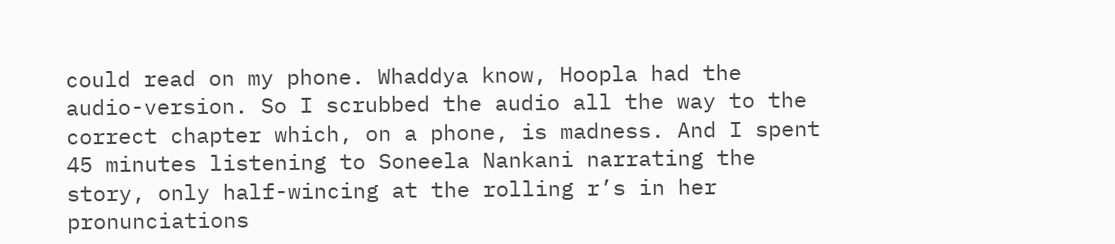could read on my phone. Whaddya know, Hoopla had the audio-version. So I scrubbed the audio all the way to the correct chapter which, on a phone, is madness. And I spent 45 minutes listening to Soneela Nankani narrating the story, only half-wincing at the rolling r’s in her pronunciations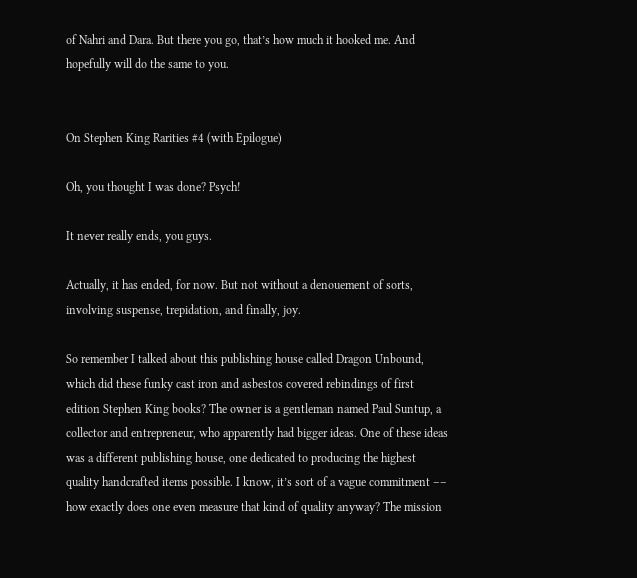of Nahri and Dara. But there you go, that’s how much it hooked me. And hopefully will do the same to you.


On Stephen King Rarities #4 (with Epilogue)

Oh, you thought I was done? Psych!

It never really ends, you guys.

Actually, it has ended, for now. But not without a denouement of sorts, involving suspense, trepidation, and finally, joy.

So remember I talked about this publishing house called Dragon Unbound, which did these funky cast iron and asbestos covered rebindings of first edition Stephen King books? The owner is a gentleman named Paul Suntup, a collector and entrepreneur, who apparently had bigger ideas. One of these ideas was a different publishing house, one dedicated to producing the highest quality handcrafted items possible. I know, it’s sort of a vague commitment –– how exactly does one even measure that kind of quality anyway? The mission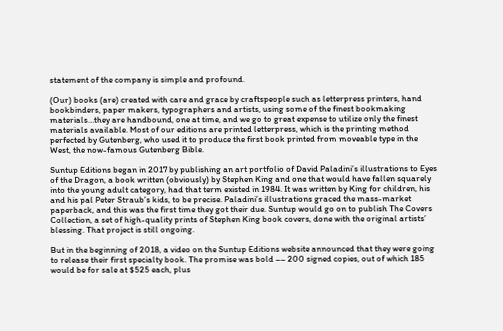statement of the company is simple and profound.

(Our) books (are) created with care and grace by craftspeople such as letterpress printers, hand bookbinders, paper makers, typographers and artists, using some of the finest bookmaking materials…they are handbound, one at time, and we go to great expense to utilize only the finest materials available. Most of our editions are printed letterpress, which is the printing method perfected by Gutenberg, who used it to produce the first book printed from moveable type in the West, the now-famous Gutenberg Bible.

Suntup Editions began in 2017 by publishing an art portfolio of David Paladini’s illustrations to Eyes of the Dragon, a book written (obviously) by Stephen King and one that would have fallen squarely into the young adult category, had that term existed in 1984. It was written by King for children, his and his pal Peter Straub’s kids, to be precise. Paladini’s illustrations graced the mass-market paperback, and this was the first time they got their due. Suntup would go on to publish The Covers Collection, a set of high-quality prints of Stephen King book covers, done with the original artists’ blessing. That project is still ongoing.

But in the beginning of 2018, a video on the Suntup Editions website announced that they were going to release their first specialty book. The promise was bold –– 200 signed copies, out of which 185 would be for sale at $525 each, plus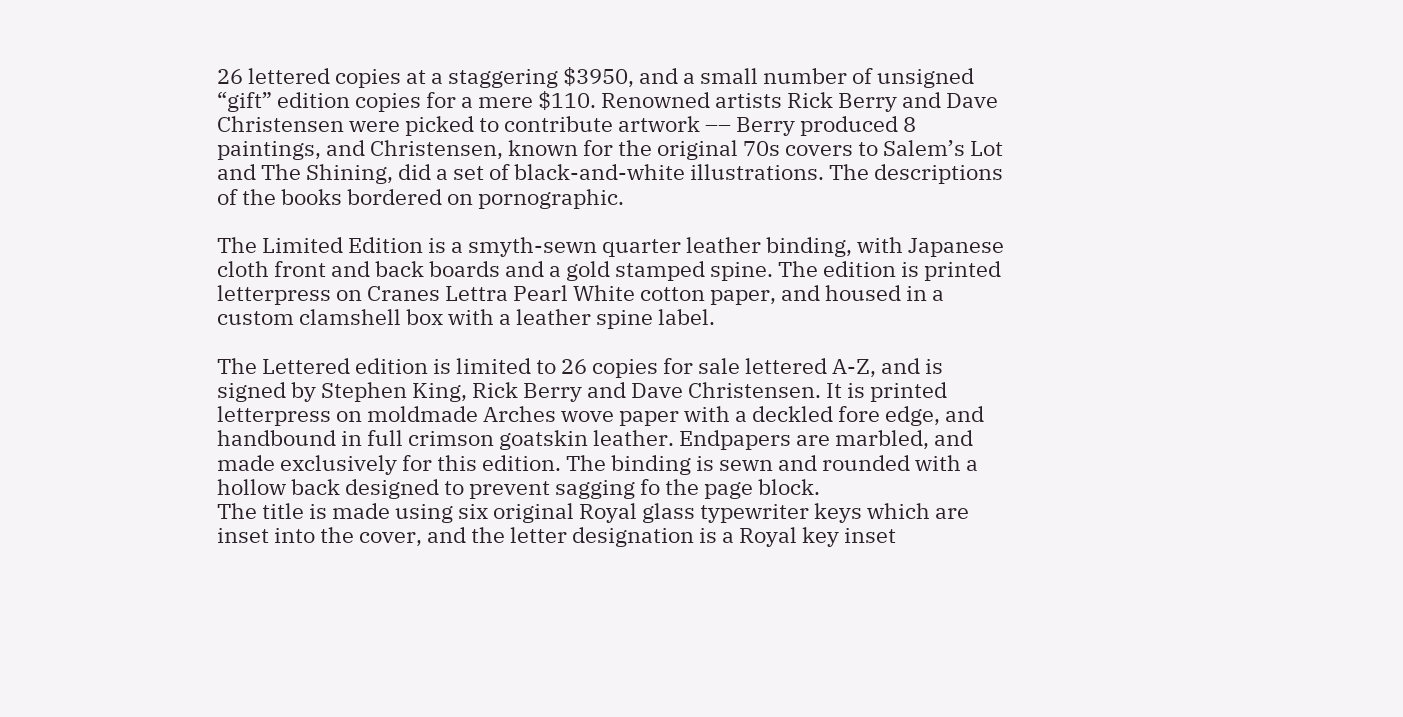26 lettered copies at a staggering $3950, and a small number of unsigned “gift” edition copies for a mere $110. Renowned artists Rick Berry and Dave Christensen were picked to contribute artwork –– Berry produced 8 paintings, and Christensen, known for the original 70s covers to Salem’s Lot and The Shining, did a set of black-and-white illustrations. The descriptions of the books bordered on pornographic.

The Limited Edition is a smyth-sewn quarter leather binding, with Japanese cloth front and back boards and a gold stamped spine. The edition is printed letterpress on Cranes Lettra Pearl White cotton paper, and housed in a custom clamshell box with a leather spine label.

The Lettered edition is limited to 26 copies for sale lettered A-Z, and is signed by Stephen King, Rick Berry and Dave Christensen. It is printed letterpress on moldmade Arches wove paper with a deckled fore edge, and handbound in full crimson goatskin leather. Endpapers are marbled, and made exclusively for this edition. The binding is sewn and rounded with a hollow back designed to prevent sagging fo the page block.
The title is made using six original Royal glass typewriter keys which are inset into the cover, and the letter designation is a Royal key inset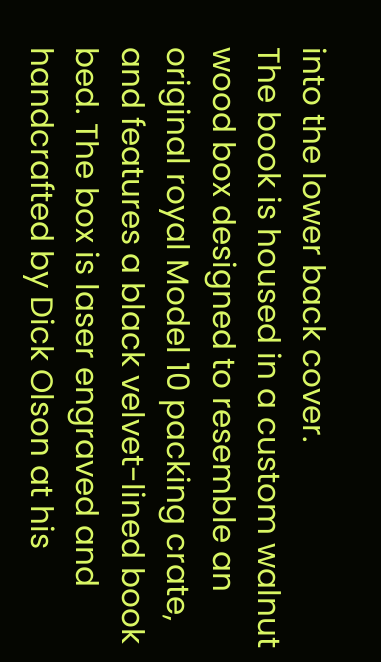into the lower back cover.
The book is housed in a custom walnut wood box designed to resemble an original royal Model 10 packing crate, and features a black velvet-lined book bed. The box is laser engraved and handcrafted by Dick Olson at his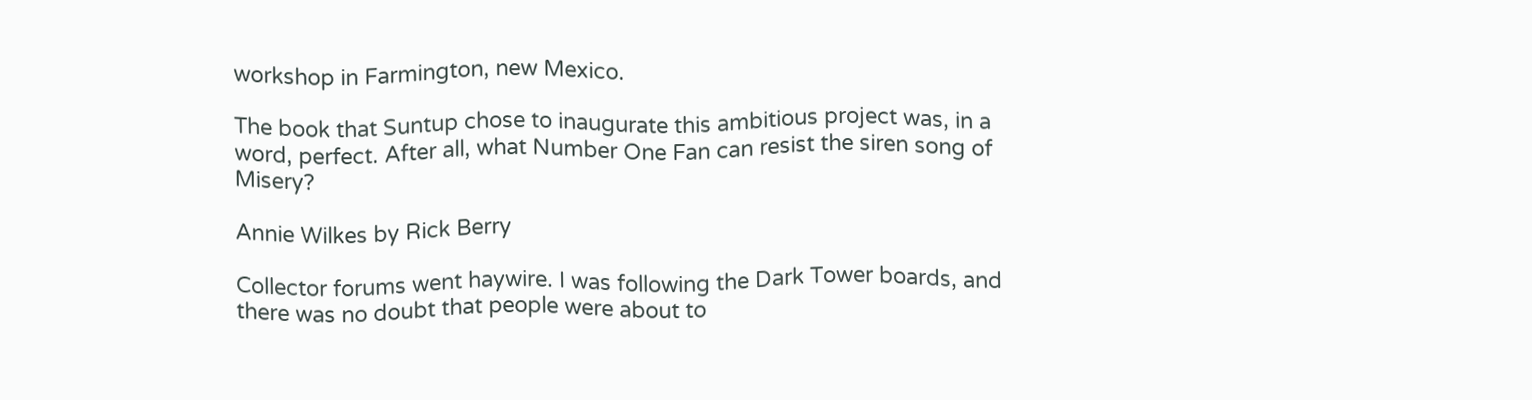workshop in Farmington, new Mexico.

The book that Suntup chose to inaugurate this ambitious project was, in a word, perfect. After all, what Number One Fan can resist the siren song of Misery?

Annie Wilkes by Rick Berry

Collector forums went haywire. I was following the Dark Tower boards, and there was no doubt that people were about to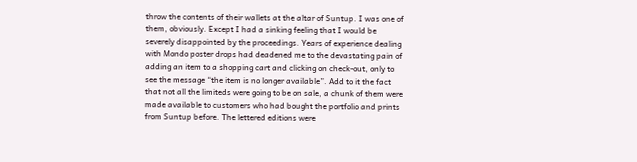throw the contents of their wallets at the altar of Suntup. I was one of them, obviously. Except I had a sinking feeling that I would be severely disappointed by the proceedings. Years of experience dealing with Mondo poster drops had deadened me to the devastating pain of adding an item to a shopping cart and clicking on check-out, only to see the message “the item is no longer available”. Add to it the fact that not all the limiteds were going to be on sale, a chunk of them were made available to customers who had bought the portfolio and prints from Suntup before. The lettered editions were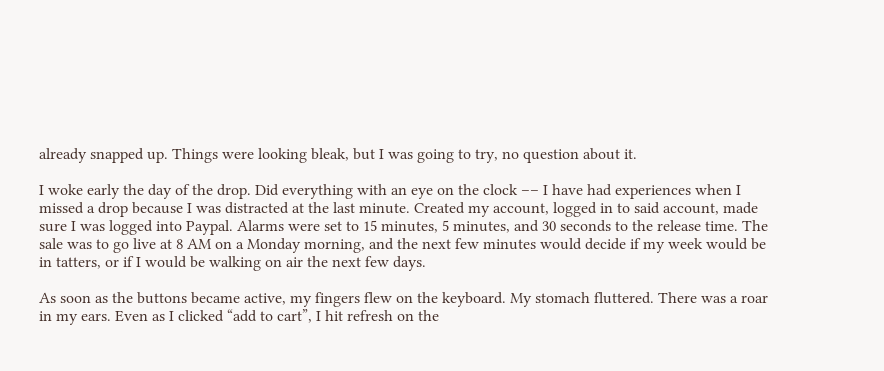already snapped up. Things were looking bleak, but I was going to try, no question about it.

I woke early the day of the drop. Did everything with an eye on the clock –– I have had experiences when I missed a drop because I was distracted at the last minute. Created my account, logged in to said account, made sure I was logged into Paypal. Alarms were set to 15 minutes, 5 minutes, and 30 seconds to the release time. The sale was to go live at 8 AM on a Monday morning, and the next few minutes would decide if my week would be in tatters, or if I would be walking on air the next few days.

As soon as the buttons became active, my fingers flew on the keyboard. My stomach fluttered. There was a roar in my ears. Even as I clicked “add to cart”, I hit refresh on the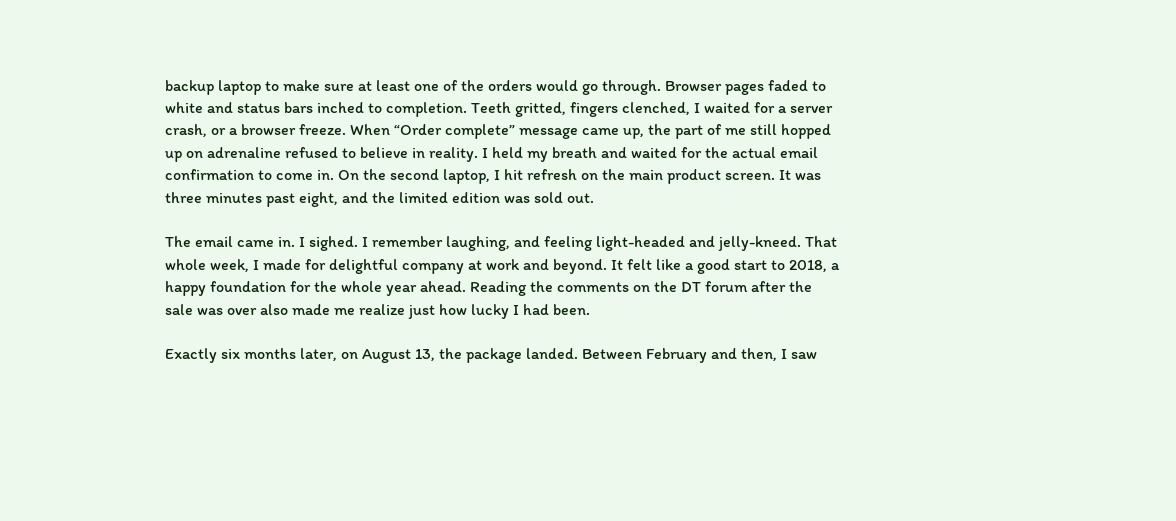backup laptop to make sure at least one of the orders would go through. Browser pages faded to white and status bars inched to completion. Teeth gritted, fingers clenched, I waited for a server crash, or a browser freeze. When “Order complete” message came up, the part of me still hopped up on adrenaline refused to believe in reality. I held my breath and waited for the actual email confirmation to come in. On the second laptop, I hit refresh on the main product screen. It was three minutes past eight, and the limited edition was sold out.

The email came in. I sighed. I remember laughing, and feeling light-headed and jelly-kneed. That whole week, I made for delightful company at work and beyond. It felt like a good start to 2018, a happy foundation for the whole year ahead. Reading the comments on the DT forum after the sale was over also made me realize just how lucky I had been.

Exactly six months later, on August 13, the package landed. Between February and then, I saw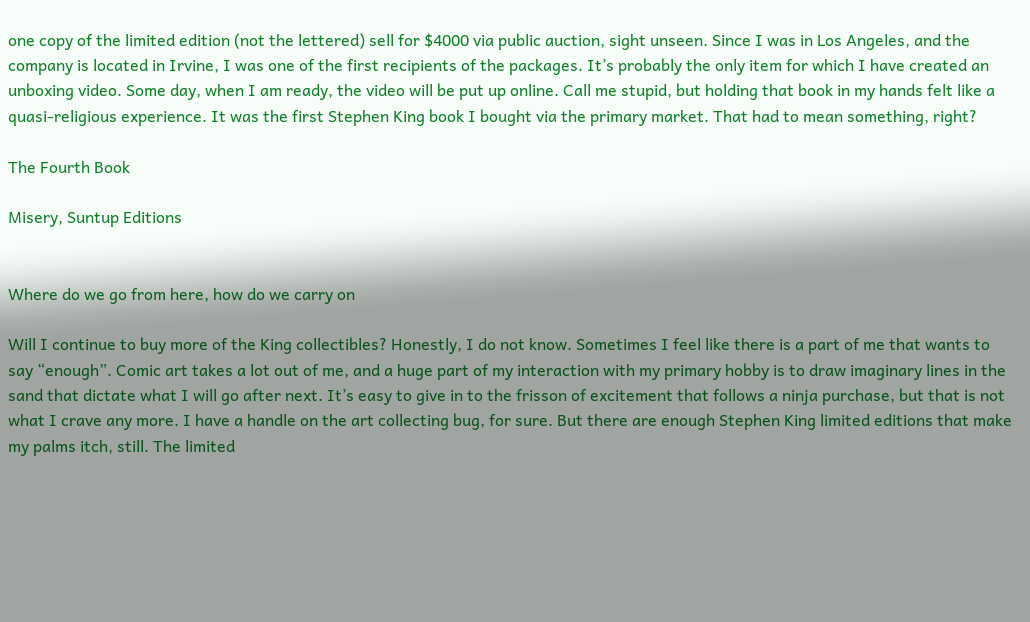one copy of the limited edition (not the lettered) sell for $4000 via public auction, sight unseen. Since I was in Los Angeles, and the company is located in Irvine, I was one of the first recipients of the packages. It’s probably the only item for which I have created an unboxing video. Some day, when I am ready, the video will be put up online. Call me stupid, but holding that book in my hands felt like a quasi-religious experience. It was the first Stephen King book I bought via the primary market. That had to mean something, right?

The Fourth Book

Misery, Suntup Editions


Where do we go from here, how do we carry on

Will I continue to buy more of the King collectibles? Honestly, I do not know. Sometimes I feel like there is a part of me that wants to say “enough”. Comic art takes a lot out of me, and a huge part of my interaction with my primary hobby is to draw imaginary lines in the sand that dictate what I will go after next. It’s easy to give in to the frisson of excitement that follows a ninja purchase, but that is not what I crave any more. I have a handle on the art collecting bug, for sure. But there are enough Stephen King limited editions that make my palms itch, still. The limited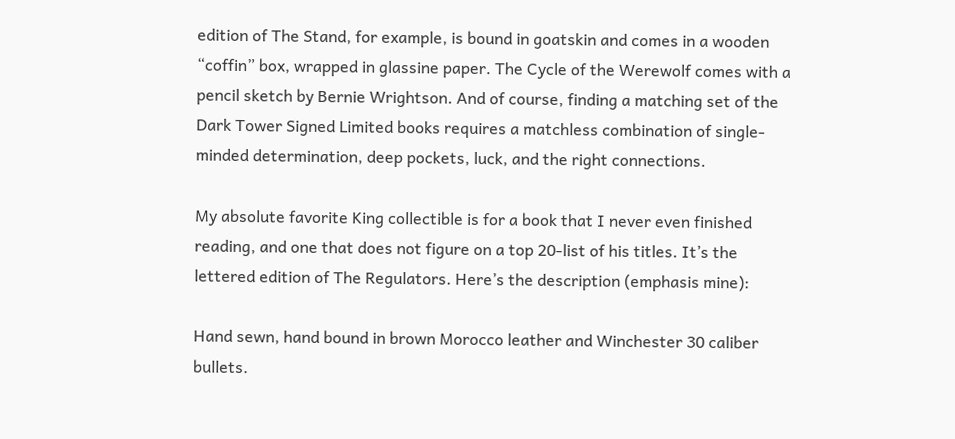edition of The Stand, for example, is bound in goatskin and comes in a wooden “coffin” box, wrapped in glassine paper. The Cycle of the Werewolf comes with a pencil sketch by Bernie Wrightson. And of course, finding a matching set of the Dark Tower Signed Limited books requires a matchless combination of single-minded determination, deep pockets, luck, and the right connections.

My absolute favorite King collectible is for a book that I never even finished reading, and one that does not figure on a top 20-list of his titles. It’s the lettered edition of The Regulators. Here’s the description (emphasis mine):

Hand sewn, hand bound in brown Morocco leather and Winchester 30 caliber bullets.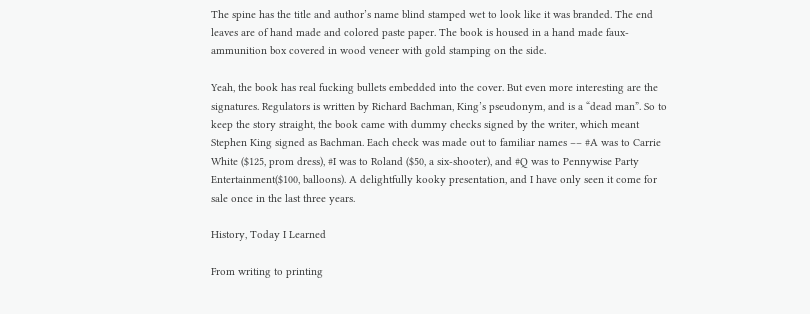The spine has the title and author’s name blind stamped wet to look like it was branded. The end leaves are of hand made and colored paste paper. The book is housed in a hand made faux-ammunition box covered in wood veneer with gold stamping on the side.

Yeah, the book has real fucking bullets embedded into the cover. But even more interesting are the signatures. Regulators is written by Richard Bachman, King’s pseudonym, and is a “dead man”. So to keep the story straight, the book came with dummy checks signed by the writer, which meant Stephen King signed as Bachman. Each check was made out to familiar names –– #A was to Carrie White ($125, prom dress), #I was to Roland ($50, a six-shooter), and #Q was to Pennywise Party Entertainment($100, balloons). A delightfully kooky presentation, and I have only seen it come for sale once in the last three years.

History, Today I Learned

From writing to printing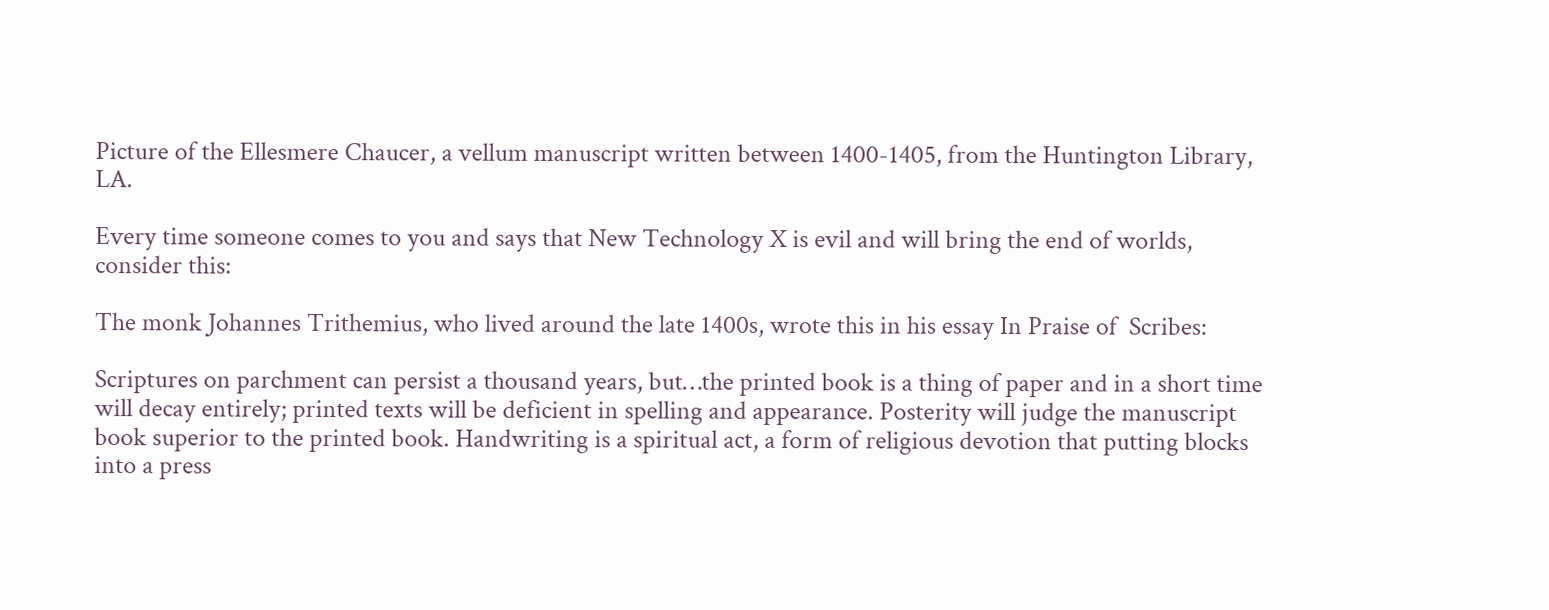Picture of the Ellesmere Chaucer, a vellum manuscript written between 1400-1405, from the Huntington Library, LA.

Every time someone comes to you and says that New Technology X is evil and will bring the end of worlds, consider this:

The monk Johannes Trithemius, who lived around the late 1400s, wrote this in his essay In Praise of  Scribes:

Scriptures on parchment can persist a thousand years, but…the printed book is a thing of paper and in a short time will decay entirely; printed texts will be deficient in spelling and appearance. Posterity will judge the manuscript book superior to the printed book. Handwriting is a spiritual act, a form of religious devotion that putting blocks into a press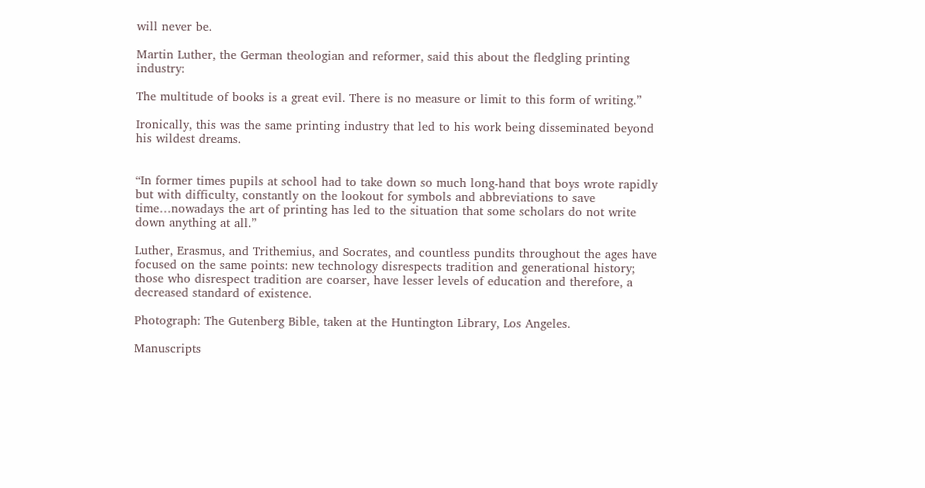will never be.

Martin Luther, the German theologian and reformer, said this about the fledgling printing industry:

The multitude of books is a great evil. There is no measure or limit to this form of writing.”

Ironically, this was the same printing industry that led to his work being disseminated beyond his wildest dreams.


“In former times pupils at school had to take down so much long-hand that boys wrote rapidly but with difficulty, constantly on the lookout for symbols and abbreviations to save time…nowadays the art of printing has led to the situation that some scholars do not write down anything at all.”

Luther, Erasmus, and Trithemius, and Socrates, and countless pundits throughout the ages have focused on the same points: new technology disrespects tradition and generational history; those who disrespect tradition are coarser, have lesser levels of education and therefore, a decreased standard of existence.

Photograph: The Gutenberg Bible, taken at the Huntington Library, Los Angeles.

Manuscripts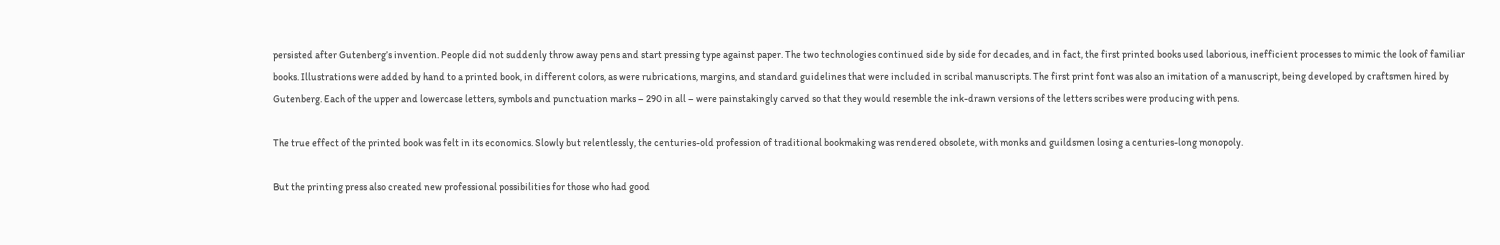persisted after Gutenberg’s invention. People did not suddenly throw away pens and start pressing type against paper. The two technologies continued side by side for decades, and in fact, the first printed books used laborious, inefficient processes to mimic the look of familiar books. Illustrations were added by hand to a printed book, in different colors, as were rubrications, margins, and standard guidelines that were included in scribal manuscripts. The first print font was also an imitation of a manuscript, being developed by craftsmen hired by Gutenberg. Each of the upper and lowercase letters, symbols and punctuation marks – 290 in all – were painstakingly carved so that they would resemble the ink-drawn versions of the letters scribes were producing with pens.

The true effect of the printed book was felt in its economics. Slowly but relentlessly, the centuries-old profession of traditional bookmaking was rendered obsolete, with monks and guildsmen losing a centuries-long monopoly.

But the printing press also created new professional possibilities for those who had good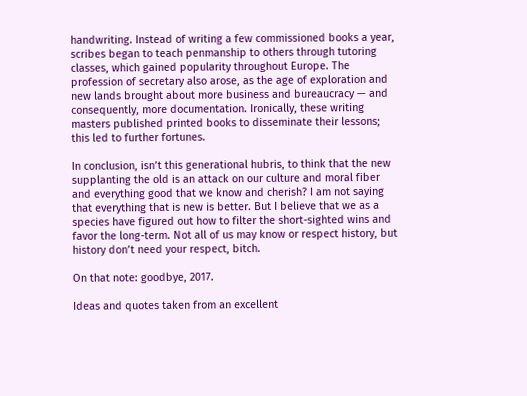handwriting. Instead of writing a few commissioned books a year, scribes began to teach penmanship to others through tutoring classes, which gained popularity throughout Europe. The profession of secretary also arose, as the age of exploration and new lands brought about more business and bureaucracy — and consequently, more documentation. Ironically, these writing masters published printed books to disseminate their lessons; this led to further fortunes.

In conclusion, isn’t this generational hubris, to think that the new supplanting the old is an attack on our culture and moral fiber and everything good that we know and cherish? I am not saying that everything that is new is better. But I believe that we as a species have figured out how to filter the short-sighted wins and favor the long-term. Not all of us may know or respect history, but history don’t need your respect, bitch.

On that note: goodbye, 2017.

Ideas and quotes taken from an excellent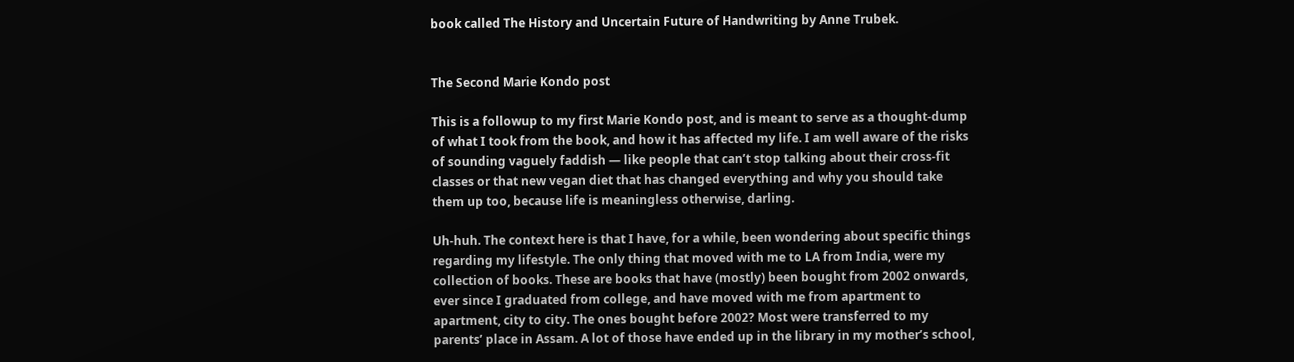book called The History and Uncertain Future of Handwriting by Anne Trubek.


The Second Marie Kondo post

This is a followup to my first Marie Kondo post, and is meant to serve as a thought-dump of what I took from the book, and how it has affected my life. I am well aware of the risks of sounding vaguely faddish — like people that can’t stop talking about their cross-fit classes or that new vegan diet that has changed everything and why you should take them up too, because life is meaningless otherwise, darling.

Uh-huh. The context here is that I have, for a while, been wondering about specific things regarding my lifestyle. The only thing that moved with me to LA from India, were my collection of books. These are books that have (mostly) been bought from 2002 onwards, ever since I graduated from college, and have moved with me from apartment to apartment, city to city. The ones bought before 2002? Most were transferred to my parents’ place in Assam. A lot of those have ended up in the library in my mother’s school,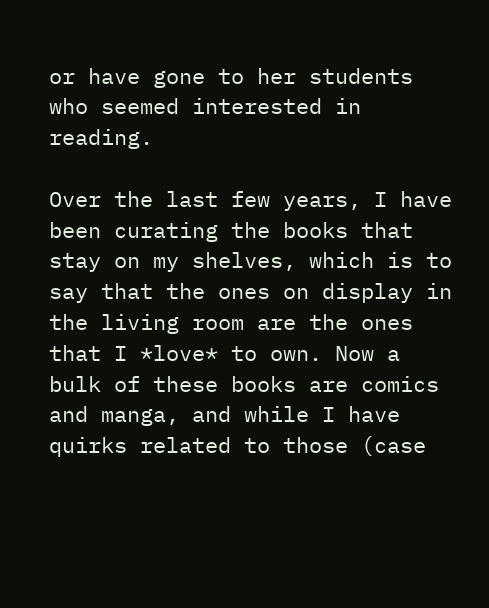or have gone to her students who seemed interested in reading.

Over the last few years, I have been curating the books that stay on my shelves, which is to say that the ones on display in the living room are the ones that I *love* to own. Now a bulk of these books are comics and manga, and while I have quirks related to those (case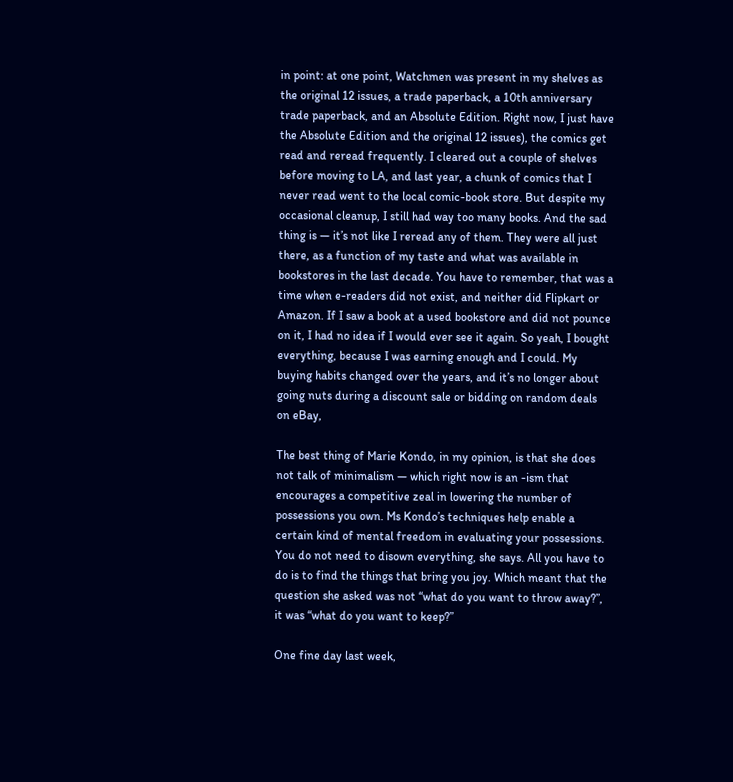in point: at one point, Watchmen was present in my shelves as the original 12 issues, a trade paperback, a 10th anniversary trade paperback, and an Absolute Edition. Right now, I just have the Absolute Edition and the original 12 issues), the comics get read and reread frequently. I cleared out a couple of shelves before moving to LA, and last year, a chunk of comics that I never read went to the local comic-book store. But despite my occasional cleanup, I still had way too many books. And the sad thing is — it’s not like I reread any of them. They were all just there, as a function of my taste and what was available in bookstores in the last decade. You have to remember, that was a time when e-readers did not exist, and neither did Flipkart or Amazon. If I saw a book at a used bookstore and did not pounce on it, I had no idea if I would ever see it again. So yeah, I bought everything, because I was earning enough and I could. My buying habits changed over the years, and it’s no longer about going nuts during a discount sale or bidding on random deals on eBay,

The best thing of Marie Kondo, in my opinion, is that she does not talk of minimalism — which right now is an -ism that encourages a competitive zeal in lowering the number of possessions you own. Ms Kondo’s techniques help enable a certain kind of mental freedom in evaluating your possessions. You do not need to disown everything, she says. All you have to do is to find the things that bring you joy. Which meant that the question she asked was not “what do you want to throw away?”, it was “what do you want to keep?”

One fine day last week,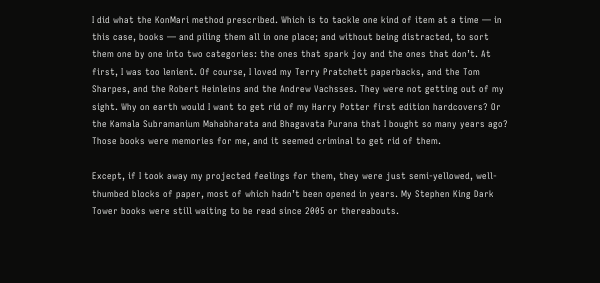I did what the KonMari method prescribed. Which is to tackle one kind of item at a time — in this case, books — and piling them all in one place; and without being distracted, to sort them one by one into two categories: the ones that spark joy and the ones that don’t. At first, I was too lenient. Of course, I loved my Terry Pratchett paperbacks, and the Tom Sharpes, and the Robert Heinleins and the Andrew Vachsses. They were not getting out of my sight. Why on earth would I want to get rid of my Harry Potter first edition hardcovers? Or the Kamala Subramanium Mahabharata and Bhagavata Purana that I bought so many years ago? Those books were memories for me, and it seemed criminal to get rid of them.

Except, if I took away my projected feelings for them, they were just semi-yellowed, well-thumbed blocks of paper, most of which hadn’t been opened in years. My Stephen King Dark Tower books were still waiting to be read since 2005 or thereabouts.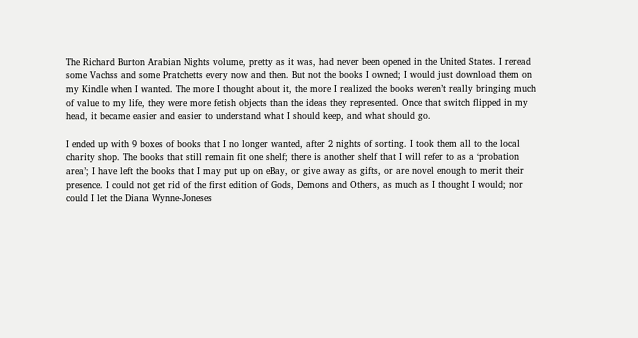The Richard Burton Arabian Nights volume, pretty as it was, had never been opened in the United States. I reread some Vachss and some Pratchetts every now and then. But not the books I owned; I would just download them on my Kindle when I wanted. The more I thought about it, the more I realized the books weren’t really bringing much of value to my life, they were more fetish objects than the ideas they represented. Once that switch flipped in my head, it became easier and easier to understand what I should keep, and what should go.

I ended up with 9 boxes of books that I no longer wanted, after 2 nights of sorting. I took them all to the local charity shop. The books that still remain fit one shelf; there is another shelf that I will refer to as a ‘probation area’; I have left the books that I may put up on eBay, or give away as gifts, or are novel enough to merit their presence. I could not get rid of the first edition of Gods, Demons and Others, as much as I thought I would; nor could I let the Diana Wynne-Joneses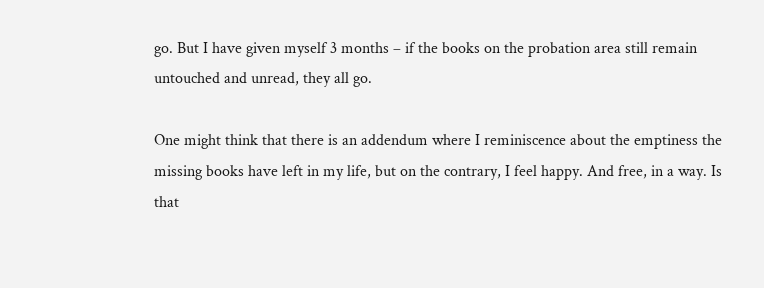go. But I have given myself 3 months – if the books on the probation area still remain untouched and unread, they all go.

One might think that there is an addendum where I reminiscence about the emptiness the missing books have left in my life, but on the contrary, I feel happy. And free, in a way. Is that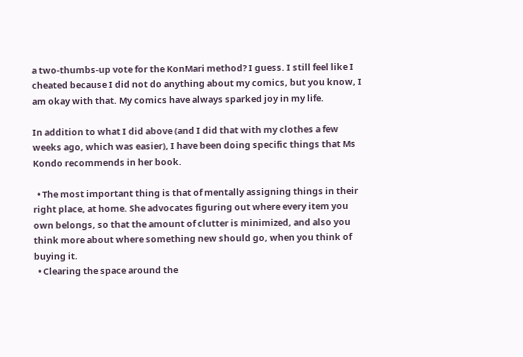a two-thumbs-up vote for the KonMari method? I guess. I still feel like I cheated because I did not do anything about my comics, but you know, I am okay with that. My comics have always sparked joy in my life.

In addition to what I did above (and I did that with my clothes a few weeks ago, which was easier), I have been doing specific things that Ms Kondo recommends in her book.

  • The most important thing is that of mentally assigning things in their right place, at home. She advocates figuring out where every item you own belongs, so that the amount of clutter is minimized, and also you think more about where something new should go, when you think of buying it.
  • Clearing the space around the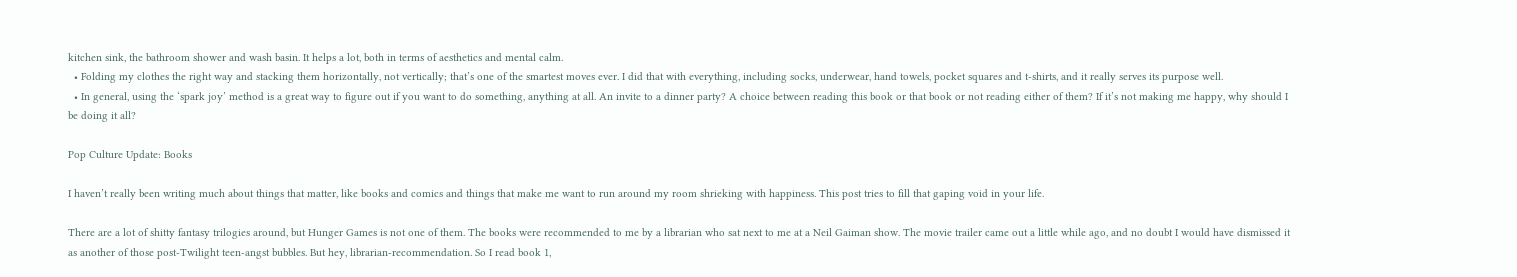kitchen sink, the bathroom shower and wash basin. It helps a lot, both in terms of aesthetics and mental calm.
  • Folding my clothes the right way and stacking them horizontally, not vertically; that’s one of the smartest moves ever. I did that with everything, including socks, underwear, hand towels, pocket squares and t-shirts, and it really serves its purpose well.
  • In general, using the ‘spark joy’ method is a great way to figure out if you want to do something, anything at all. An invite to a dinner party? A choice between reading this book or that book or not reading either of them? If it’s not making me happy, why should I be doing it all?

Pop Culture Update: Books

I haven’t really been writing much about things that matter, like books and comics and things that make me want to run around my room shrieking with happiness. This post tries to fill that gaping void in your life.

There are a lot of shitty fantasy trilogies around, but Hunger Games is not one of them. The books were recommended to me by a librarian who sat next to me at a Neil Gaiman show. The movie trailer came out a little while ago, and no doubt I would have dismissed it as another of those post-Twilight teen-angst bubbles. But hey, librarian-recommendation. So I read book 1,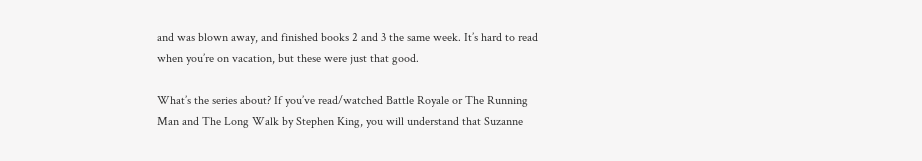and was blown away, and finished books 2 and 3 the same week. It’s hard to read when you’re on vacation, but these were just that good.

What’s the series about? If you’ve read/watched Battle Royale or The Running Man and The Long Walk by Stephen King, you will understand that Suzanne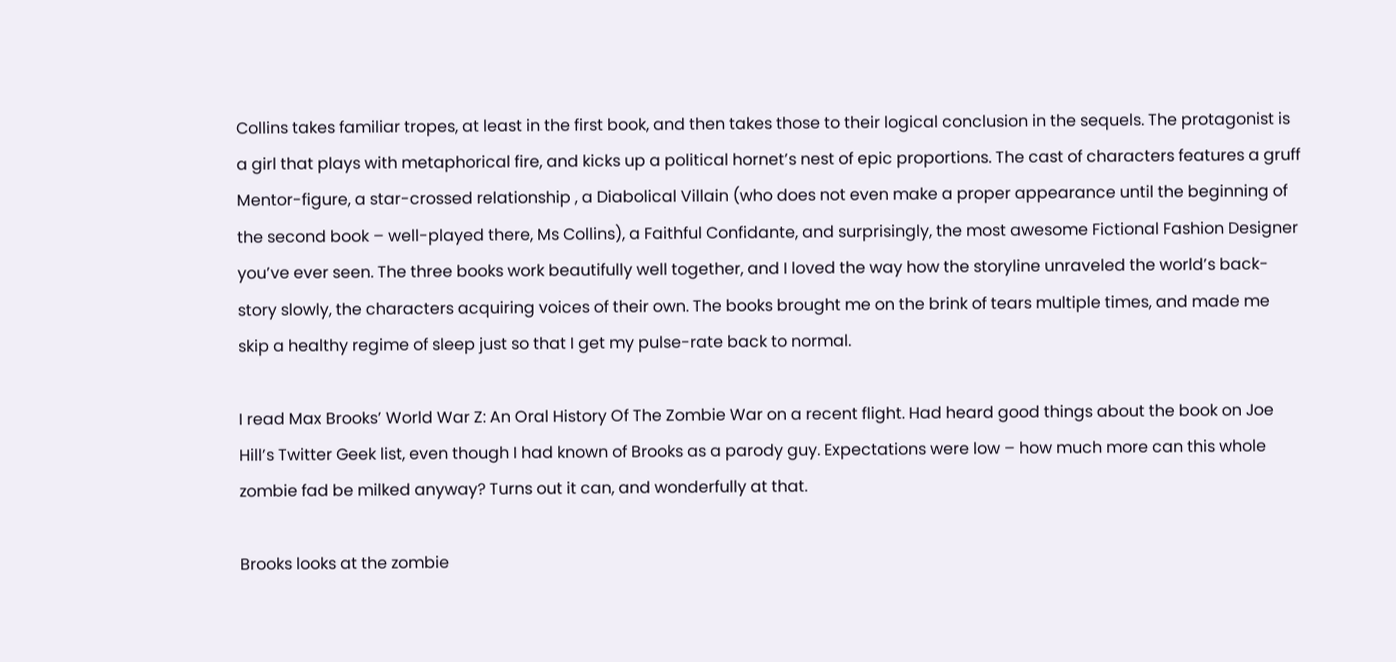Collins takes familiar tropes, at least in the first book, and then takes those to their logical conclusion in the sequels. The protagonist is a girl that plays with metaphorical fire, and kicks up a political hornet’s nest of epic proportions. The cast of characters features a gruff Mentor-figure, a star-crossed relationship , a Diabolical Villain (who does not even make a proper appearance until the beginning of the second book – well-played there, Ms Collins), a Faithful Confidante, and surprisingly, the most awesome Fictional Fashion Designer you’ve ever seen. The three books work beautifully well together, and I loved the way how the storyline unraveled the world’s back-story slowly, the characters acquiring voices of their own. The books brought me on the brink of tears multiple times, and made me skip a healthy regime of sleep just so that I get my pulse-rate back to normal.

I read Max Brooks’ World War Z: An Oral History Of The Zombie War on a recent flight. Had heard good things about the book on Joe Hill’s Twitter Geek list, even though I had known of Brooks as a parody guy. Expectations were low – how much more can this whole zombie fad be milked anyway? Turns out it can, and wonderfully at that.

Brooks looks at the zombie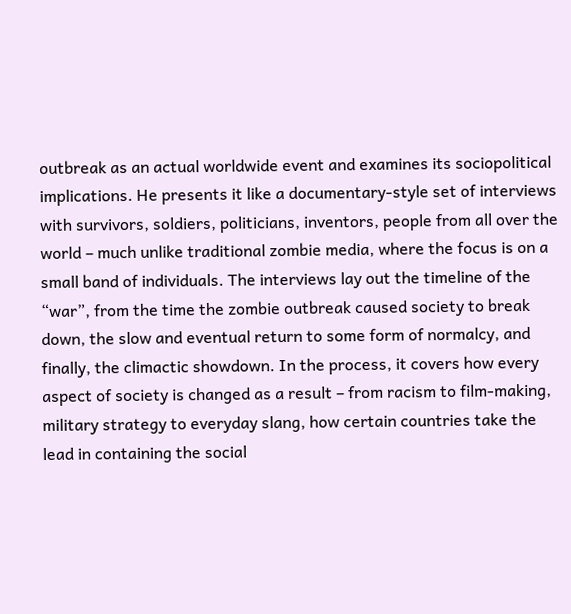outbreak as an actual worldwide event and examines its sociopolitical implications. He presents it like a documentary-style set of interviews with survivors, soldiers, politicians, inventors, people from all over the world – much unlike traditional zombie media, where the focus is on a small band of individuals. The interviews lay out the timeline of the “war”, from the time the zombie outbreak caused society to break down, the slow and eventual return to some form of normalcy, and finally, the climactic showdown. In the process, it covers how every aspect of society is changed as a result – from racism to film-making, military strategy to everyday slang, how certain countries take the lead in containing the social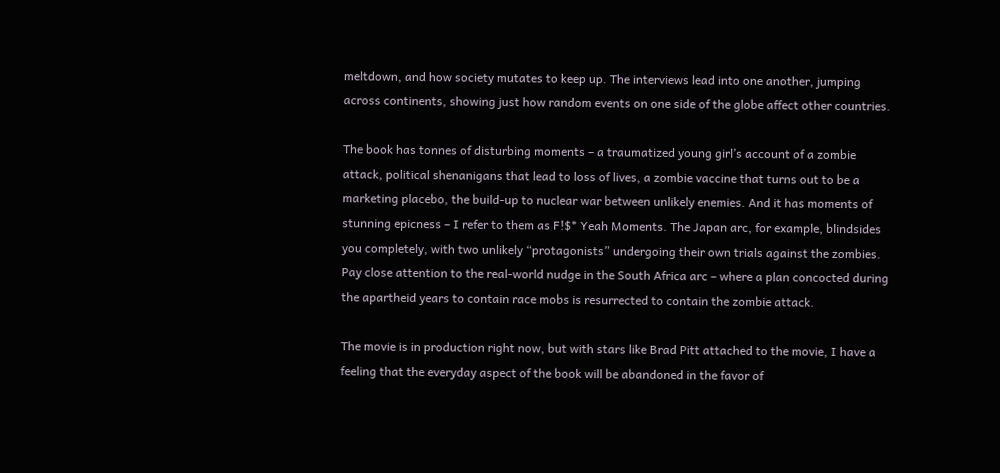meltdown, and how society mutates to keep up. The interviews lead into one another, jumping across continents, showing just how random events on one side of the globe affect other countries.

The book has tonnes of disturbing moments – a traumatized young girl’s account of a zombie attack, political shenanigans that lead to loss of lives, a zombie vaccine that turns out to be a marketing placebo, the build-up to nuclear war between unlikely enemies. And it has moments of stunning epicness – I refer to them as F!$* Yeah Moments. The Japan arc, for example, blindsides you completely, with two unlikely “protagonists” undergoing their own trials against the zombies. Pay close attention to the real-world nudge in the South Africa arc – where a plan concocted during the apartheid years to contain race mobs is resurrected to contain the zombie attack.

The movie is in production right now, but with stars like Brad Pitt attached to the movie, I have a feeling that the everyday aspect of the book will be abandoned in the favor of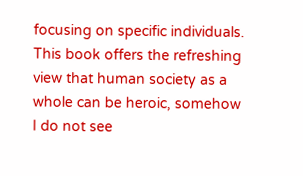focusing on specific individuals. This book offers the refreshing view that human society as a whole can be heroic, somehow I do not see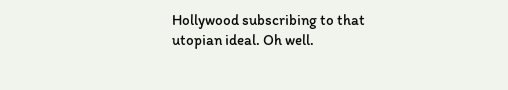Hollywood subscribing to that utopian ideal. Oh well.